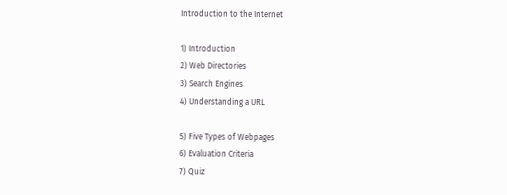Introduction to the Internet

1) Introduction
2) Web Directories
3) Search Engines
4) Understanding a URL

5) Five Types of Webpages
6) Evaluation Criteria
7) Quiz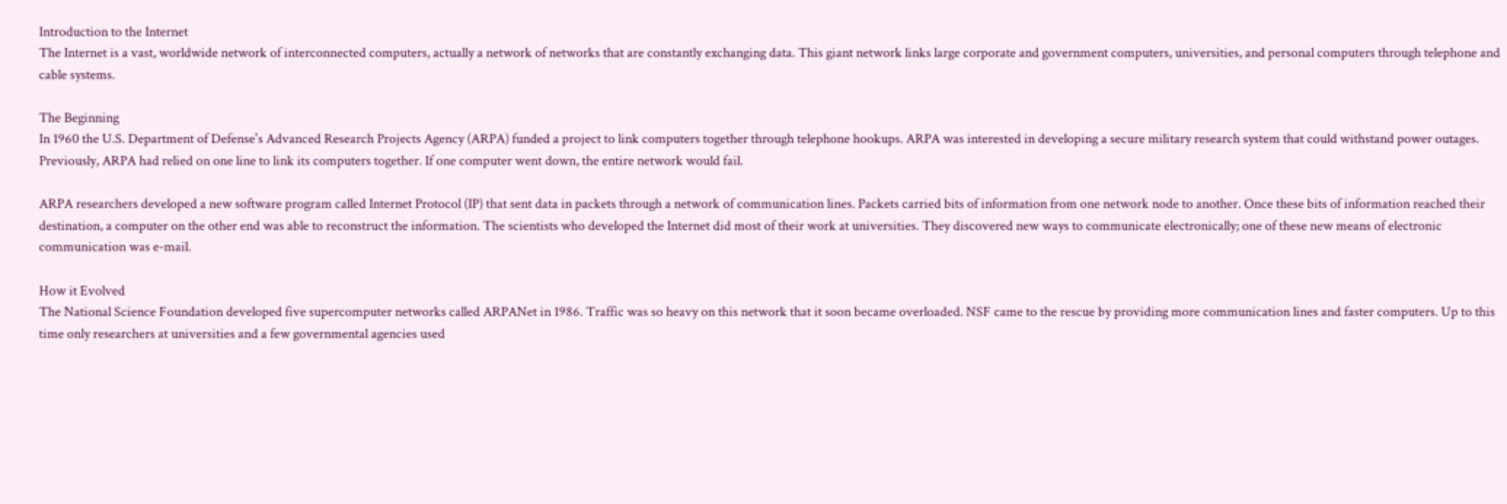Introduction to the Internet
The Internet is a vast, worldwide network of interconnected computers, actually a network of networks that are constantly exchanging data. This giant network links large corporate and government computers, universities, and personal computers through telephone and cable systems.

The Beginning
In 1960 the U.S. Department of Defense's Advanced Research Projects Agency (ARPA) funded a project to link computers together through telephone hookups. ARPA was interested in developing a secure military research system that could withstand power outages. Previously, ARPA had relied on one line to link its computers together. If one computer went down, the entire network would fail.

ARPA researchers developed a new software program called Internet Protocol (IP) that sent data in packets through a network of communication lines. Packets carried bits of information from one network node to another. Once these bits of information reached their destination, a computer on the other end was able to reconstruct the information. The scientists who developed the Internet did most of their work at universities. They discovered new ways to communicate electronically; one of these new means of electronic communication was e-mail.

How it Evolved
The National Science Foundation developed five supercomputer networks called ARPANet in 1986. Traffic was so heavy on this network that it soon became overloaded. NSF came to the rescue by providing more communication lines and faster computers. Up to this time only researchers at universities and a few governmental agencies used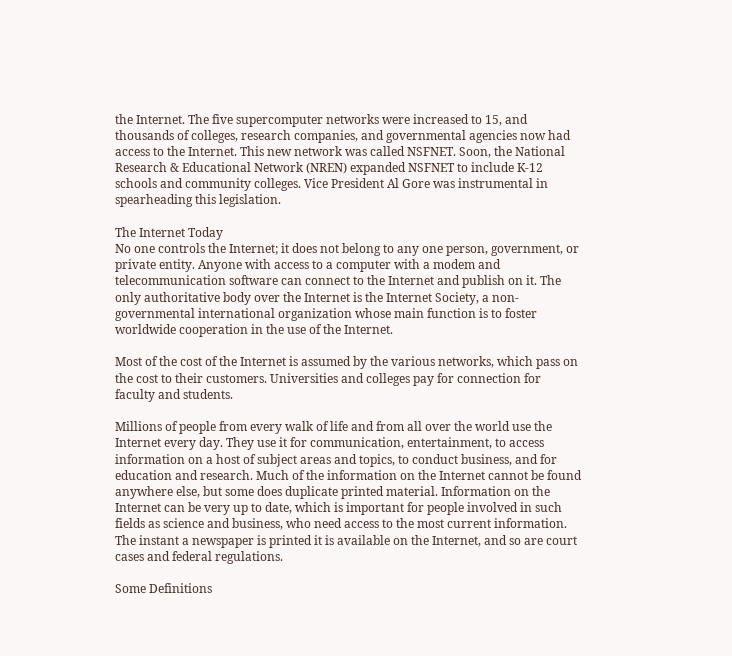the Internet. The five supercomputer networks were increased to 15, and thousands of colleges, research companies, and governmental agencies now had access to the Internet. This new network was called NSFNET. Soon, the National Research & Educational Network (NREN) expanded NSFNET to include K-12 schools and community colleges. Vice President Al Gore was instrumental in spearheading this legislation.

The Internet Today
No one controls the Internet; it does not belong to any one person, government, or private entity. Anyone with access to a computer with a modem and telecommunication software can connect to the Internet and publish on it. The only authoritative body over the Internet is the Internet Society, a non-governmental international organization whose main function is to foster worldwide cooperation in the use of the Internet.

Most of the cost of the Internet is assumed by the various networks, which pass on the cost to their customers. Universities and colleges pay for connection for faculty and students.

Millions of people from every walk of life and from all over the world use the Internet every day. They use it for communication, entertainment, to access information on a host of subject areas and topics, to conduct business, and for education and research. Much of the information on the Internet cannot be found anywhere else, but some does duplicate printed material. Information on the Internet can be very up to date, which is important for people involved in such fields as science and business, who need access to the most current information. The instant a newspaper is printed it is available on the Internet, and so are court cases and federal regulations.

Some Definitions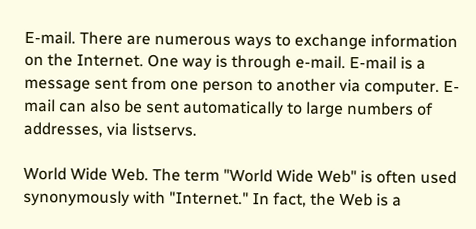E-mail. There are numerous ways to exchange information on the Internet. One way is through e-mail. E-mail is a message sent from one person to another via computer. E-mail can also be sent automatically to large numbers of addresses, via listservs.

World Wide Web. The term "World Wide Web" is often used synonymously with "Internet." In fact, the Web is a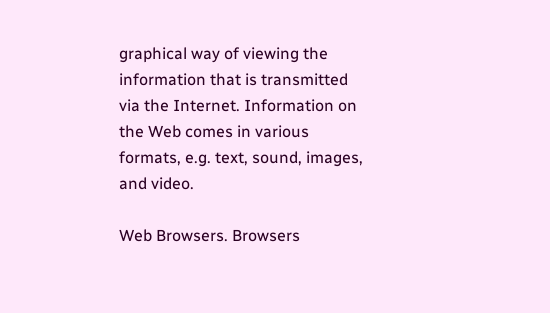graphical way of viewing the information that is transmitted via the Internet. Information on the Web comes in various formats, e.g. text, sound, images, and video.

Web Browsers. Browsers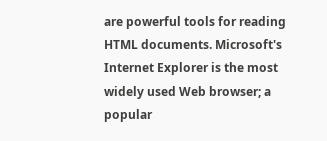are powerful tools for reading HTML documents. Microsoft's Internet Explorer is the most widely used Web browser; a popular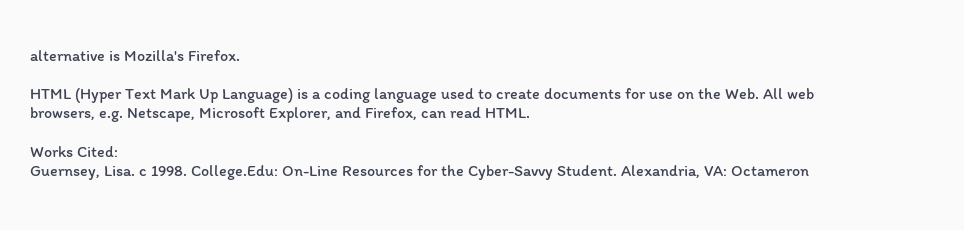alternative is Mozilla's Firefox.

HTML (Hyper Text Mark Up Language) is a coding language used to create documents for use on the Web. All web browsers, e.g. Netscape, Microsoft Explorer, and Firefox, can read HTML.

Works Cited:
Guernsey, Lisa. c 1998. College.Edu: On-Line Resources for the Cyber-Savvy Student. Alexandria, VA: Octameron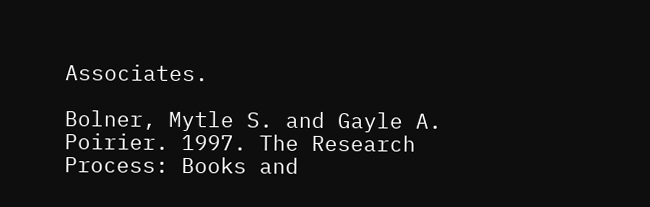Associates.

Bolner, Mytle S. and Gayle A. Poirier. 1997. The Research Process: Books and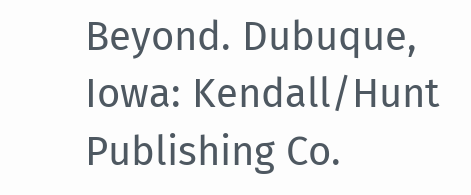Beyond. Dubuque, Iowa: Kendall/Hunt Publishing Co.